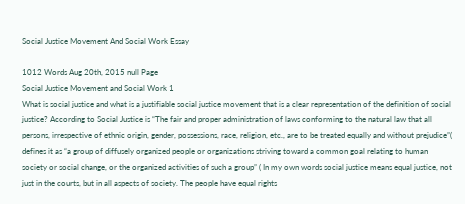Social Justice Movement And Social Work Essay

1012 Words Aug 20th, 2015 null Page
Social Justice Movement and Social Work 1
What is social justice and what is a justifiable social justice movement that is a clear representation of the definition of social justice? According to Social Justice is “The fair and proper administration of laws conforming to the natural law that all persons, irrespective of ethnic origin, gender, possessions, race, religion, etc., are to be treated equally and without prejudice”( defines it as “a group of diffusely organized people or organizations striving toward a common goal relating to human society or social change, or the organized activities of such a group” ( In my own words social justice means equal justice, not just in the courts, but in all aspects of society. The people have equal rights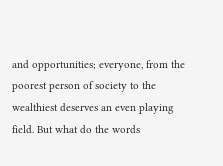and opportunities; everyone, from the poorest person of society to the wealthiest deserves an even playing field. But what do the words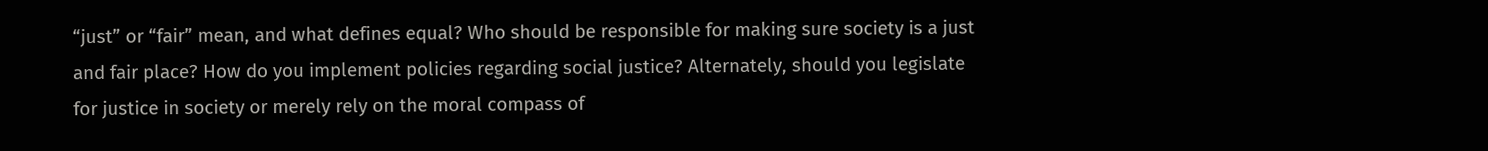“just” or “fair” mean, and what defines equal? Who should be responsible for making sure society is a just and fair place? How do you implement policies regarding social justice? Alternately, should you legislate for justice in society or merely rely on the moral compass of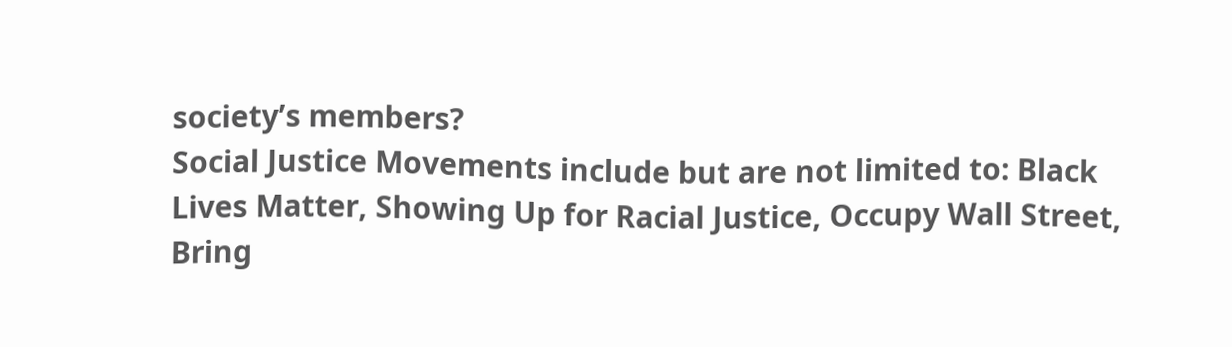society’s members?
Social Justice Movements include but are not limited to: Black Lives Matter, Showing Up for Racial Justice, Occupy Wall Street, Bring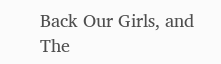Back Our Girls, and The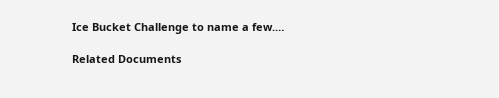Ice Bucket Challenge to name a few.…

Related Documents